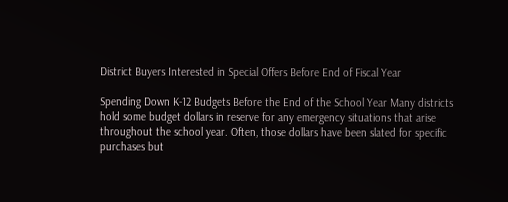District Buyers Interested in Special Offers Before End of Fiscal Year

Spending Down K-12 Budgets Before the End of the School Year Many districts hold some budget dollars in reserve for any emergency situations that arise throughout the school year. Often, those dollars have been slated for specific purchases but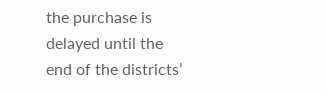the purchase is delayed until the end of the districts’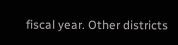fiscal year. Other districts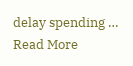delay spending … Read More